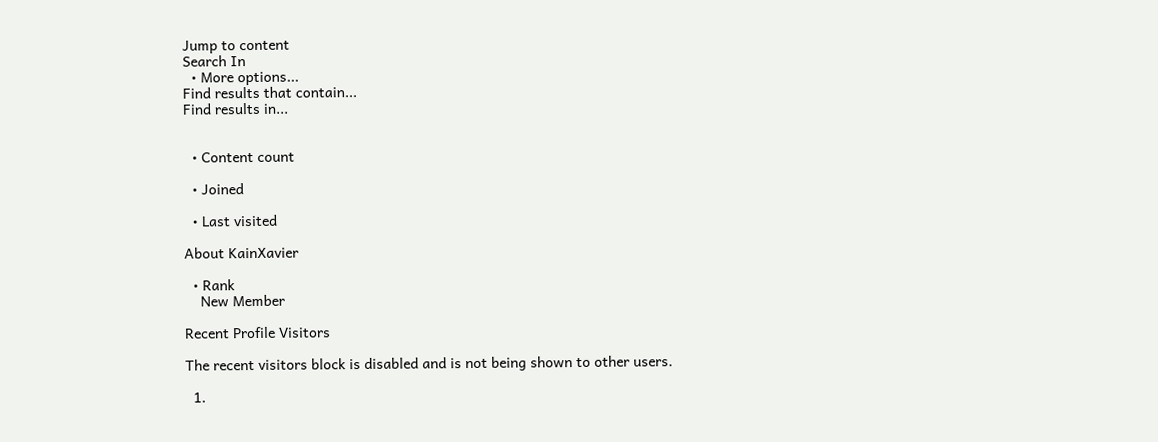Jump to content
Search In
  • More options...
Find results that contain...
Find results in...


  • Content count

  • Joined

  • Last visited

About KainXavier

  • Rank
    New Member

Recent Profile Visitors

The recent visitors block is disabled and is not being shown to other users.

  1.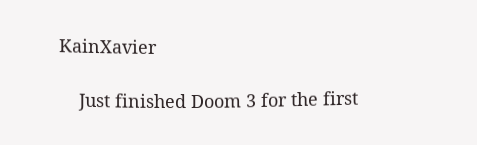KainXavier

    Just finished Doom 3 for the first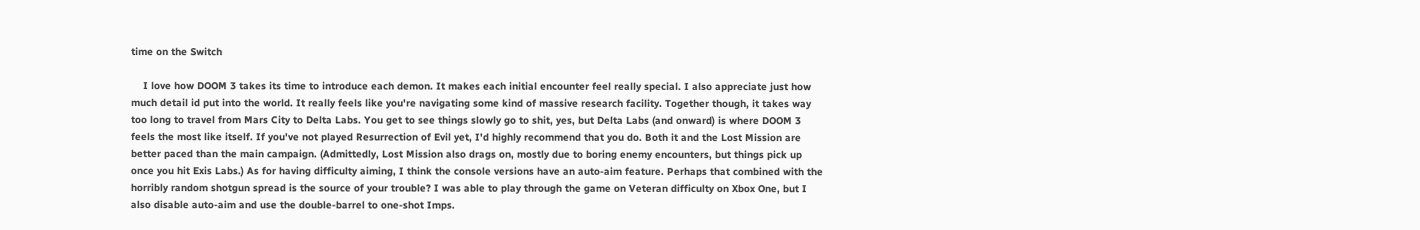time on the Switch

    I love how DOOM 3 takes its time to introduce each demon. It makes each initial encounter feel really special. I also appreciate just how much detail id put into the world. It really feels like you're navigating some kind of massive research facility. Together though, it takes way too long to travel from Mars City to Delta Labs. You get to see things slowly go to shit, yes, but Delta Labs (and onward) is where DOOM 3 feels the most like itself. If you've not played Resurrection of Evil yet, I'd highly recommend that you do. Both it and the Lost Mission are better paced than the main campaign. (Admittedly, Lost Mission also drags on, mostly due to boring enemy encounters, but things pick up once you hit Exis Labs.) As for having difficulty aiming, I think the console versions have an auto-aim feature. Perhaps that combined with the horribly random shotgun spread is the source of your trouble? I was able to play through the game on Veteran difficulty on Xbox One, but I also disable auto-aim and use the double-barrel to one-shot Imps.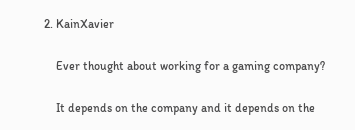2. KainXavier

    Ever thought about working for a gaming company?

    It depends on the company and it depends on the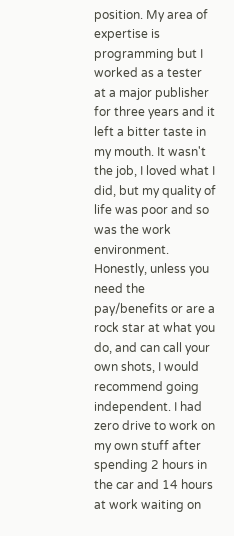position. My area of expertise is programming but I worked as a tester at a major publisher for three years and it left a bitter taste in my mouth. It wasn't the job, I loved what I did, but my quality of life was poor and so was the work environment. Honestly, unless you need the pay/benefits or are a rock star at what you do, and can call your own shots, I would recommend going independent. I had zero drive to work on my own stuff after spending 2 hours in the car and 14 hours at work waiting on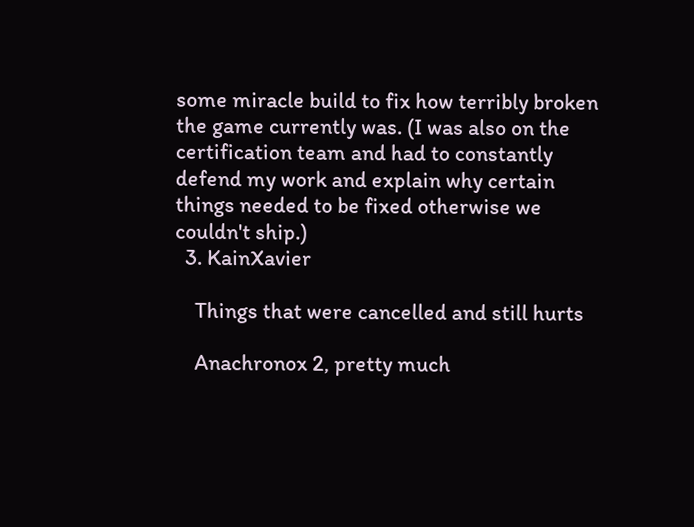some miracle build to fix how terribly broken the game currently was. (I was also on the certification team and had to constantly defend my work and explain why certain things needed to be fixed otherwise we couldn't ship.)
  3. KainXavier

    Things that were cancelled and still hurts

    Anachronox 2, pretty much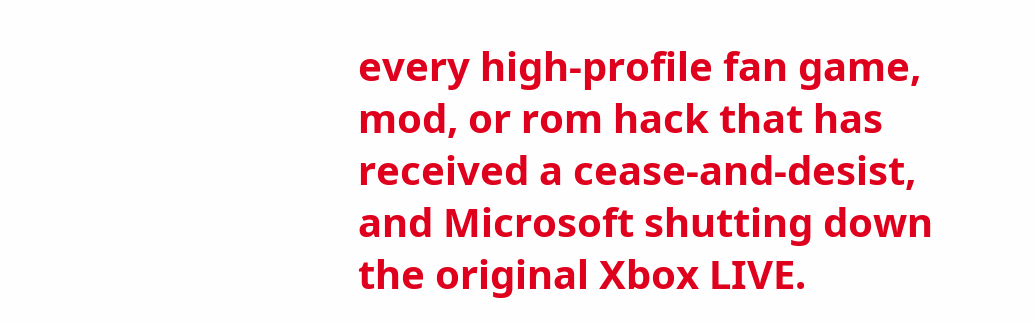every high-profile fan game, mod, or rom hack that has received a cease-and-desist, and Microsoft shutting down the original Xbox LIVE.